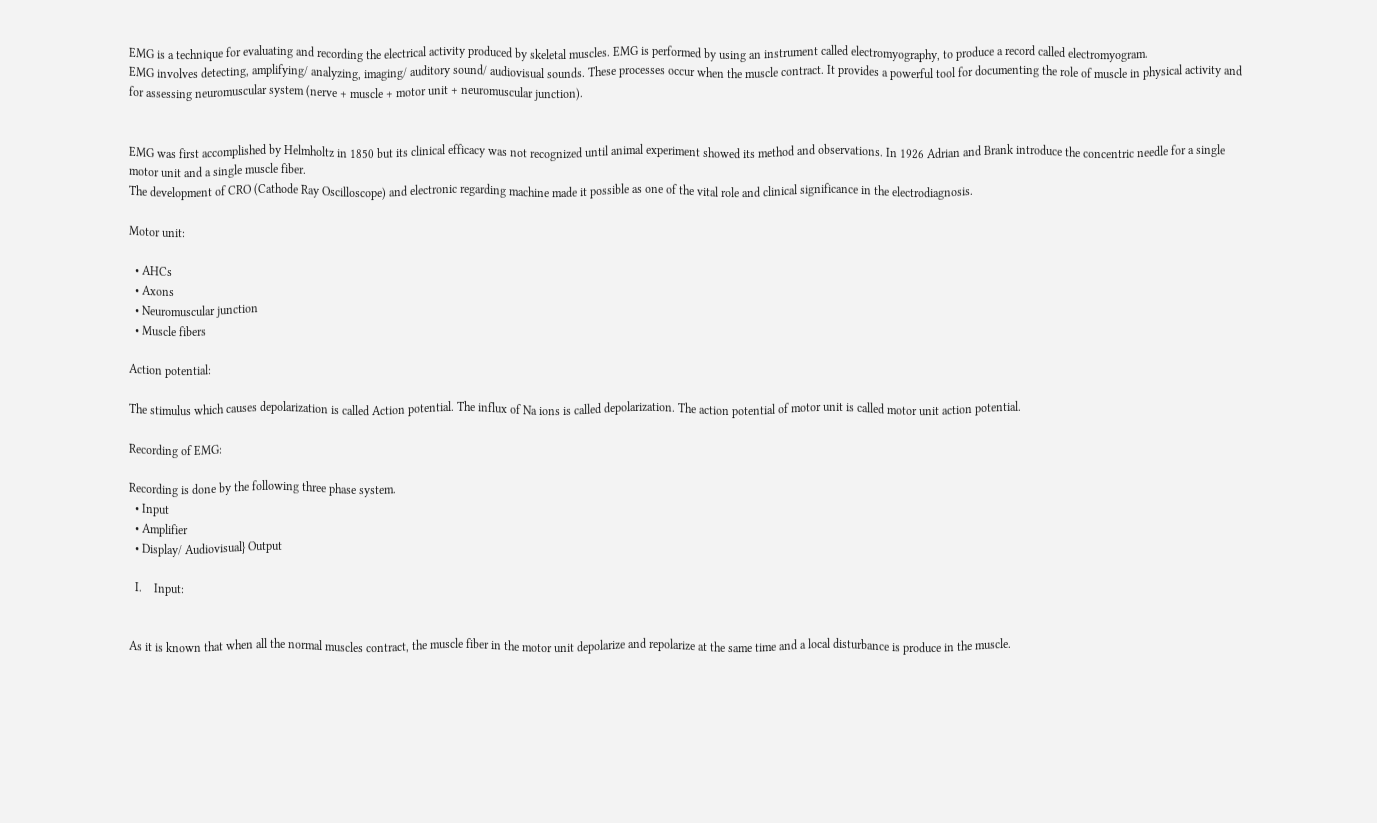EMG is a technique for evaluating and recording the electrical activity produced by skeletal muscles. EMG is performed by using an instrument called electromyography, to produce a record called electromyogram.
EMG involves detecting, amplifying/ analyzing, imaging/ auditory sound/ audiovisual sounds. These processes occur when the muscle contract. It provides a powerful tool for documenting the role of muscle in physical activity and for assessing neuromuscular system (nerve + muscle + motor unit + neuromuscular junction).


EMG was first accomplished by Helmholtz in 1850 but its clinical efficacy was not recognized until animal experiment showed its method and observations. In 1926 Adrian and Brank introduce the concentric needle for a single motor unit and a single muscle fiber.
The development of CRO (Cathode Ray Oscilloscope) and electronic regarding machine made it possible as one of the vital role and clinical significance in the electrodiagnosis.

Motor unit:

  • AHCs
  • Axons
  • Neuromuscular junction
  • Muscle fibers

Action potential:

The stimulus which causes depolarization is called Action potential. The influx of Na ions is called depolarization. The action potential of motor unit is called motor unit action potential.

Recording of EMG:

Recording is done by the following three phase system.
  • Input
  • Amplifier
  • Display/ Audiovisual} Output

  I.    Input:


As it is known that when all the normal muscles contract, the muscle fiber in the motor unit depolarize and repolarize at the same time and a local disturbance is produce in the muscle.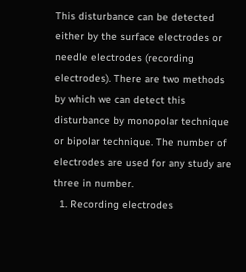This disturbance can be detected either by the surface electrodes or needle electrodes (recording electrodes). There are two methods by which we can detect this disturbance by monopolar technique or bipolar technique. The number of electrodes are used for any study are three in number.
  1. Recording electrodes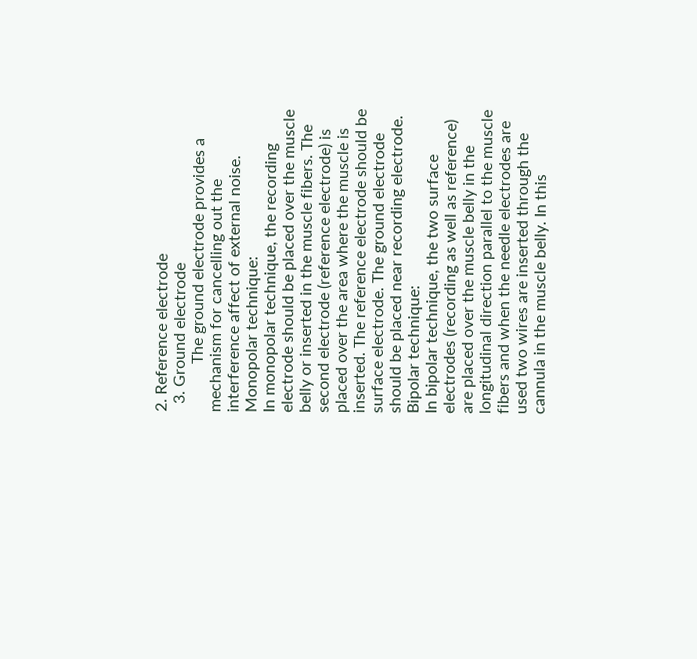2. Reference electrode
  3. Ground electrode
            The ground electrode provides a mechanism for cancelling out the interference affect of external noise.
Monopolar technique:
In monopolar technique, the recording electrode should be placed over the muscle belly or inserted in the muscle fibers. The second electrode (reference electrode) is placed over the area where the muscle is inserted. The reference electrode should be surface electrode. The ground electrode should be placed near recording electrode.
Bipolar technique:
In bipolar technique, the two surface electrodes (recording as well as reference) are placed over the muscle belly in the longitudinal direction parallel to the muscle fibers and when the needle electrodes are used two wires are inserted through the cannula in the muscle belly. In this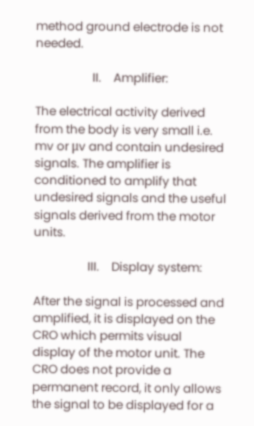method ground electrode is not needed.

                   II.    Amplifier:

The electrical activity derived from the body is very small i.e. mv or μv and contain undesired signals. The amplifier is conditioned to amplify that undesired signals and the useful signals derived from the motor units.

                  III.    Display system:

After the signal is processed and amplified, it is displayed on the CRO which permits visual display of the motor unit. The CRO does not provide a permanent record, it only allows the signal to be displayed for a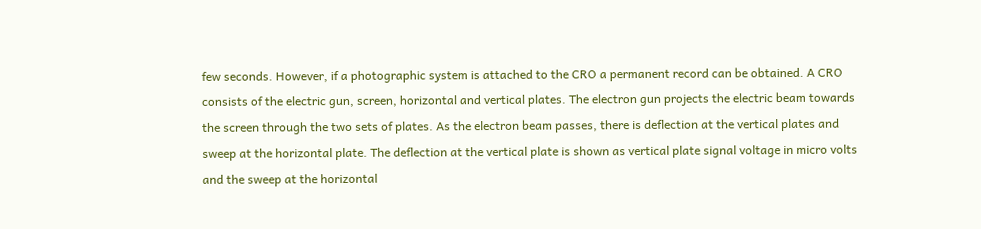few seconds. However, if a photographic system is attached to the CRO a permanent record can be obtained. A CRO consists of the electric gun, screen, horizontal and vertical plates. The electron gun projects the electric beam towards the screen through the two sets of plates. As the electron beam passes, there is deflection at the vertical plates and sweep at the horizontal plate. The deflection at the vertical plate is shown as vertical plate signal voltage in micro volts and the sweep at the horizontal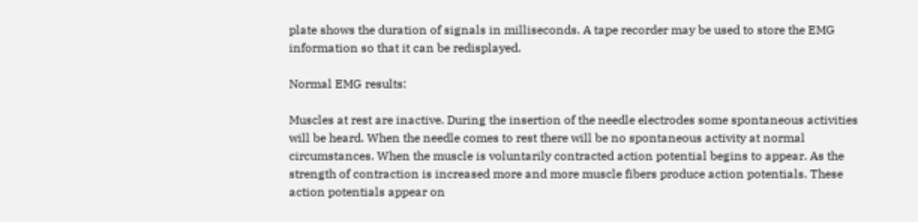plate shows the duration of signals in milliseconds. A tape recorder may be used to store the EMG information so that it can be redisplayed.

Normal EMG results:

Muscles at rest are inactive. During the insertion of the needle electrodes some spontaneous activities will be heard. When the needle comes to rest there will be no spontaneous activity at normal circumstances. When the muscle is voluntarily contracted action potential begins to appear. As the strength of contraction is increased more and more muscle fibers produce action potentials. These action potentials appear on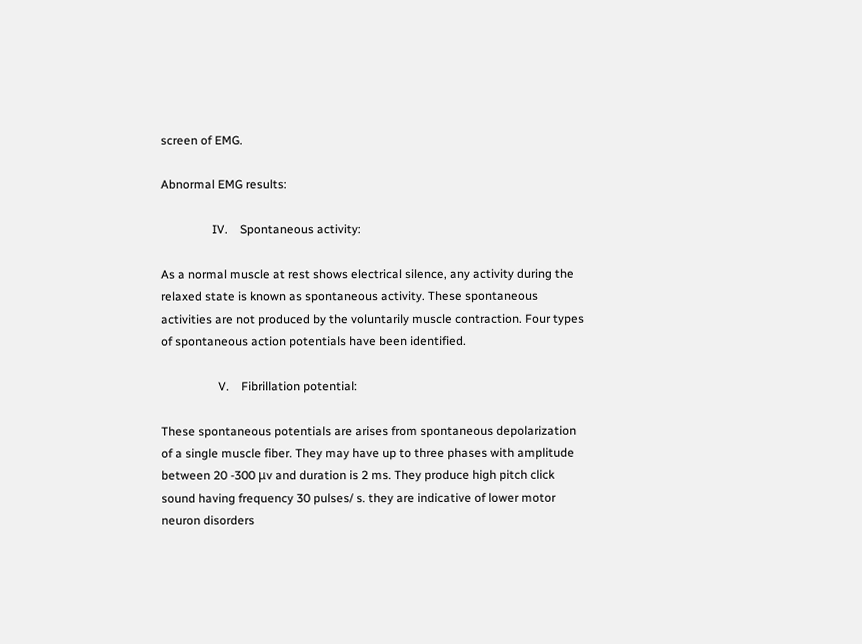screen of EMG.

Abnormal EMG results:

                 IV.    Spontaneous activity:

As a normal muscle at rest shows electrical silence, any activity during the relaxed state is known as spontaneous activity. These spontaneous activities are not produced by the voluntarily muscle contraction. Four types of spontaneous action potentials have been identified.

                   V.    Fibrillation potential:

These spontaneous potentials are arises from spontaneous depolarization of a single muscle fiber. They may have up to three phases with amplitude between 20 -300 μv and duration is 2 ms. They produce high pitch click sound having frequency 30 pulses/ s. they are indicative of lower motor neuron disorders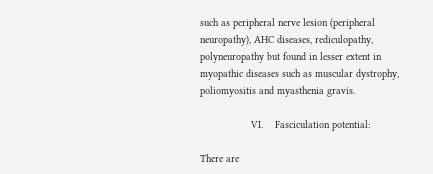such as peripheral nerve lesion (peripheral neuropathy), AHC diseases, rediculopathy, polyneuropathy but found in lesser extent in myopathic diseases such as muscular dystrophy, poliomyositis and myasthenia gravis.

                 VI.    Fasciculation potential:

There are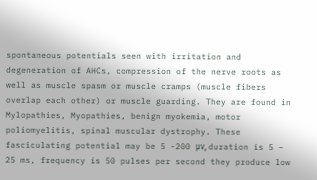spontaneous potentials seen with irritation and degeneration of AHCs, compression of the nerve roots as well as muscle spasm or muscle cramps (muscle fibers overlap each other) or muscle guarding. They are found in Mylopathies, Myopathies, benign myokemia, motor poliomyelitis, spinal muscular dystrophy. These fasciculating potential may be 5 -200 μv, duration is 5 – 25 ms, frequency is 50 pulses per second they produce low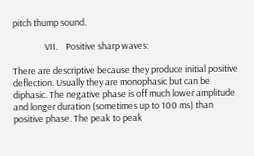pitch thump sound.

                VII.    Positive sharp waves:

There are descriptive because they produce initial positive deflection. Usually they are monophasic but can be diphasic. The negative phase is off much lower amplitude and longer duration (sometimes up to 100 ms) than positive phase. The peak to peak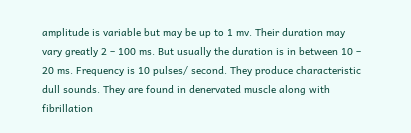amplitude is variable but may be up to 1 mv. Their duration may vary greatly 2 – 100 ms. But usually the duration is in between 10 – 20 ms. Frequency is 10 pulses/ second. They produce characteristic dull sounds. They are found in denervated muscle along with fibrillation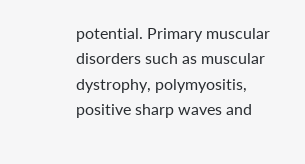potential. Primary muscular disorders such as muscular dystrophy, polymyositis, positive sharp waves and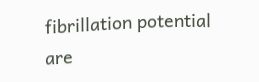fibrillation potential are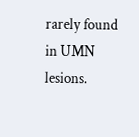rarely found in UMN lesions.